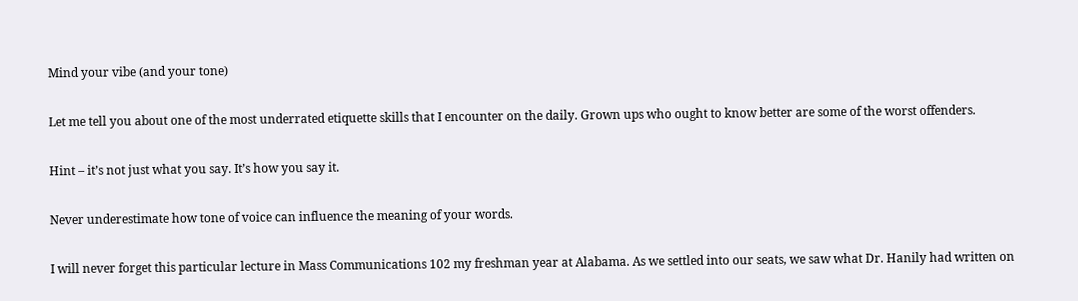Mind your vibe (and your tone)

Let me tell you about one of the most underrated etiquette skills that I encounter on the daily. Grown ups who ought to know better are some of the worst offenders.

Hint – it’s not just what you say. It’s how you say it.

Never underestimate how tone of voice can influence the meaning of your words.

I will never forget this particular lecture in Mass Communications 102 my freshman year at Alabama. As we settled into our seats, we saw what Dr. Hanily had written on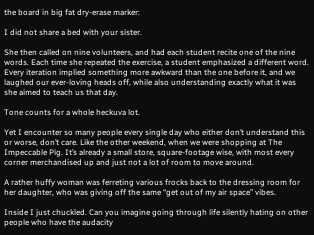the board in big fat dry-erase marker:

I did not share a bed with your sister.

She then called on nine volunteers, and had each student recite one of the nine words. Each time she repeated the exercise, a student emphasized a different word. Every iteration implied something more awkward than the one before it, and we laughed our ever-loving heads off, while also understanding exactly what it was she aimed to teach us that day.

Tone counts for a whole heckuva lot.

Yet I encounter so many people every single day who either don’t understand this or worse, don’t care. Like the other weekend, when we were shopping at The Impeccable Pig. It’s already a small store, square-footage wise, with most every corner merchandised up and just not a lot of room to move around.

A rather huffy woman was ferreting various frocks back to the dressing room for her daughter, who was giving off the same “get out of my air space” vibes.

Inside I just chuckled. Can you imagine going through life silently hating on other people who have the audacity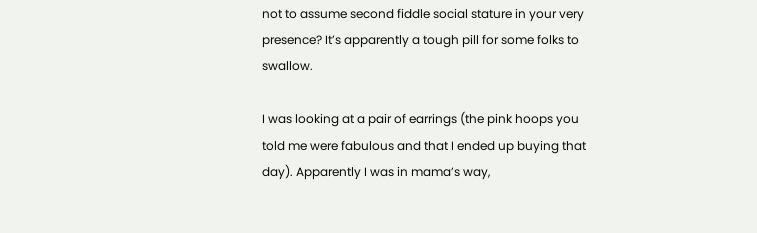not to assume second fiddle social stature in your very presence? It’s apparently a tough pill for some folks to swallow.

I was looking at a pair of earrings (the pink hoops you told me were fabulous and that I ended up buying that day). Apparently I was in mama’s way,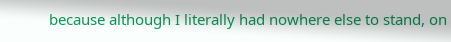because although I literally had nowhere else to stand, on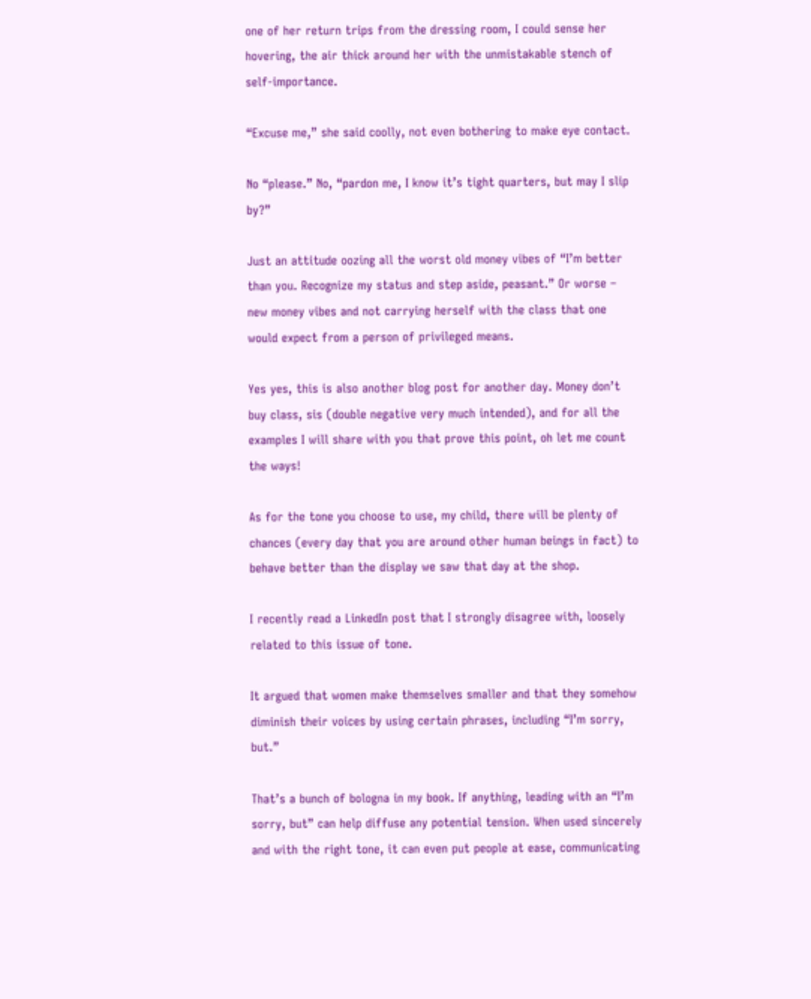one of her return trips from the dressing room, I could sense her hovering, the air thick around her with the unmistakable stench of self-importance.

“Excuse me,” she said coolly, not even bothering to make eye contact.

No “please.” No, “pardon me, I know it’s tight quarters, but may I slip by?”

Just an attitude oozing all the worst old money vibes of “I’m better than you. Recognize my status and step aside, peasant.” Or worse – new money vibes and not carrying herself with the class that one would expect from a person of privileged means.

Yes yes, this is also another blog post for another day. Money don’t buy class, sis (double negative very much intended), and for all the examples I will share with you that prove this point, oh let me count the ways!

As for the tone you choose to use, my child, there will be plenty of chances (every day that you are around other human beings in fact) to behave better than the display we saw that day at the shop.

I recently read a LinkedIn post that I strongly disagree with, loosely related to this issue of tone.

It argued that women make themselves smaller and that they somehow diminish their voices by using certain phrases, including “I’m sorry, but.”

That’s a bunch of bologna in my book. If anything, leading with an “I’m sorry, but” can help diffuse any potential tension. When used sincerely and with the right tone, it can even put people at ease, communicating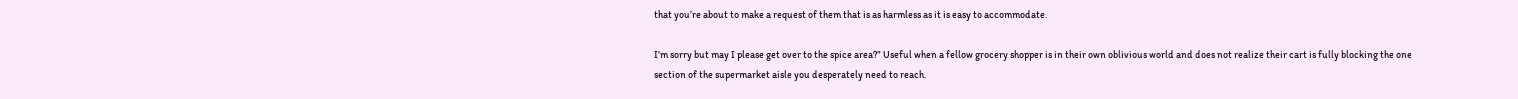that you’re about to make a request of them that is as harmless as it is easy to accommodate.

I’m sorry but may I please get over to the spice area?” Useful when a fellow grocery shopper is in their own oblivious world and does not realize their cart is fully blocking the one section of the supermarket aisle you desperately need to reach.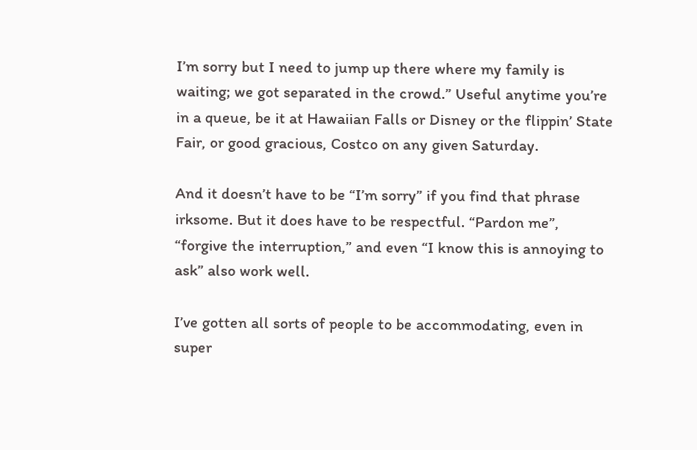I’m sorry but I need to jump up there where my family is waiting; we got separated in the crowd.” Useful anytime you’re in a queue, be it at Hawaiian Falls or Disney or the flippin’ State Fair, or good gracious, Costco on any given Saturday.

And it doesn’t have to be “I’m sorry” if you find that phrase irksome. But it does have to be respectful. “Pardon me”, “forgive the interruption,” and even “I know this is annoying to ask” also work well.

I’ve gotten all sorts of people to be accommodating, even in super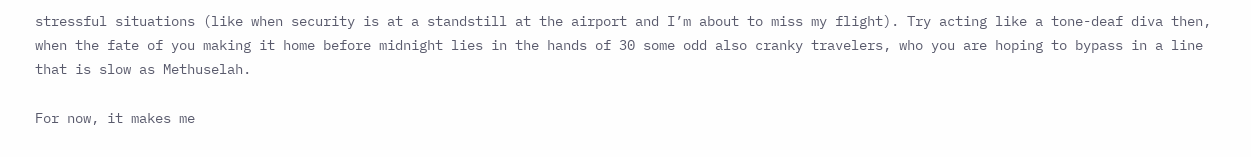stressful situations (like when security is at a standstill at the airport and I’m about to miss my flight). Try acting like a tone-deaf diva then, when the fate of you making it home before midnight lies in the hands of 30 some odd also cranky travelers, who you are hoping to bypass in a line that is slow as Methuselah.

For now, it makes me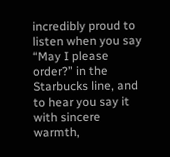incredibly proud to listen when you say “May I please order?” in the Starbucks line, and to hear you say it with sincere warmth,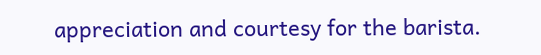appreciation and courtesy for the barista.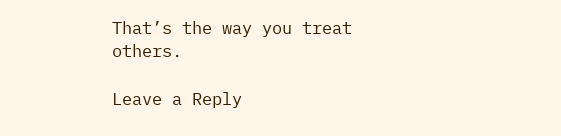That’s the way you treat others.

Leave a Reply